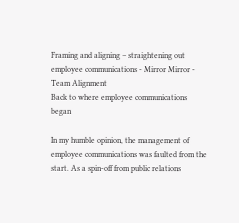Framing and aligning – straightening out employee communications - Mirror Mirror - Team Alignment
Back to where employee communications began

In my humble opinion, the management of employee communications was faulted from the start. As a spin-off from public relations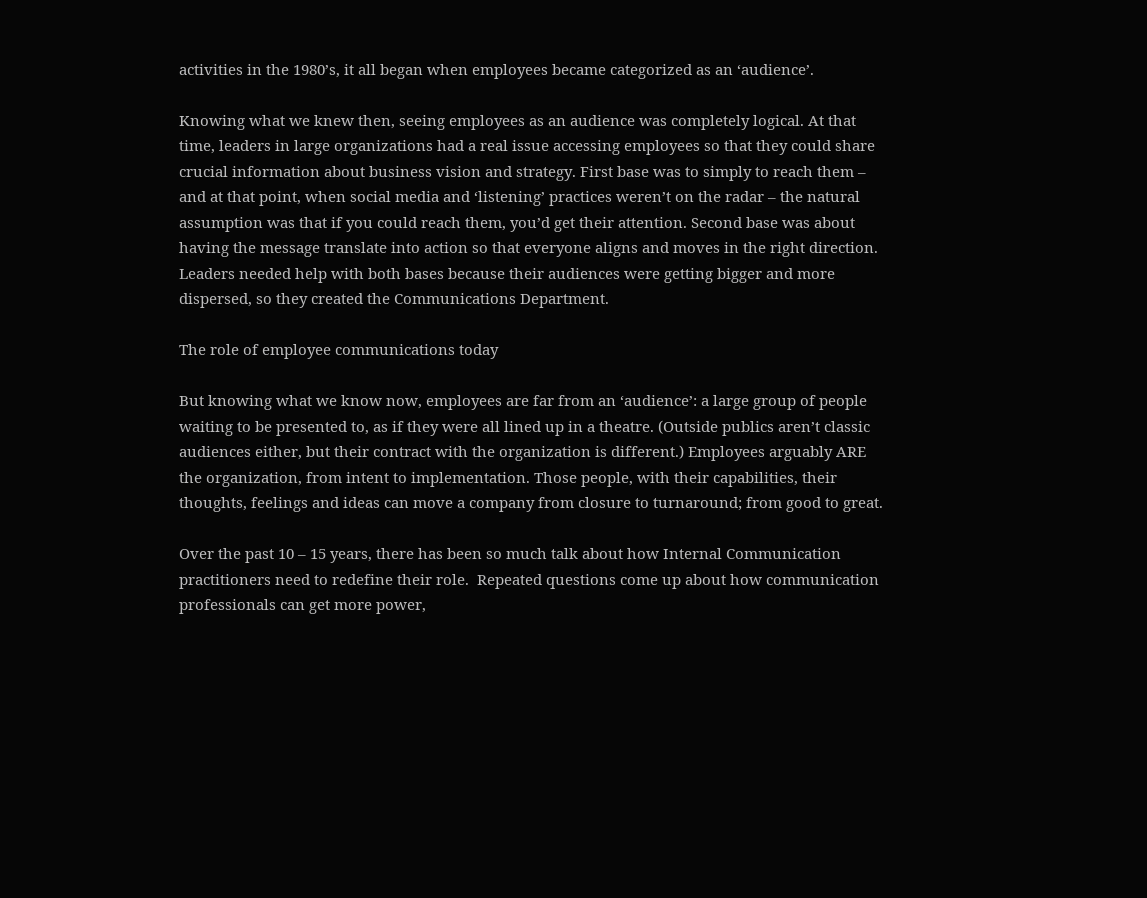activities in the 1980’s, it all began when employees became categorized as an ‘audience’.

Knowing what we knew then, seeing employees as an audience was completely logical. At that time, leaders in large organizations had a real issue accessing employees so that they could share crucial information about business vision and strategy. First base was to simply to reach them – and at that point, when social media and ‘listening’ practices weren’t on the radar – the natural assumption was that if you could reach them, you’d get their attention. Second base was about having the message translate into action so that everyone aligns and moves in the right direction. Leaders needed help with both bases because their audiences were getting bigger and more dispersed, so they created the Communications Department.

The role of employee communications today

But knowing what we know now, employees are far from an ‘audience’: a large group of people waiting to be presented to, as if they were all lined up in a theatre. (Outside publics aren’t classic audiences either, but their contract with the organization is different.) Employees arguably ARE the organization, from intent to implementation. Those people, with their capabilities, their thoughts, feelings and ideas can move a company from closure to turnaround; from good to great.

Over the past 10 – 15 years, there has been so much talk about how Internal Communication practitioners need to redefine their role.  Repeated questions come up about how communication professionals can get more power,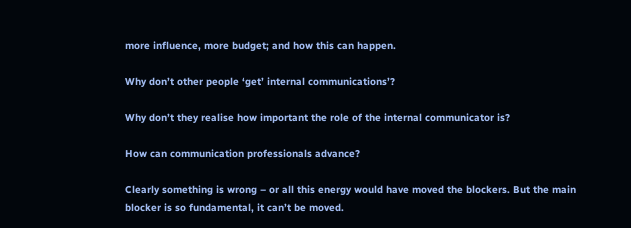more influence, more budget; and how this can happen.

Why don’t other people ‘get’ internal communications’?

Why don’t they realise how important the role of the internal communicator is?

How can communication professionals advance?

Clearly something is wrong – or all this energy would have moved the blockers. But the main blocker is so fundamental, it can’t be moved.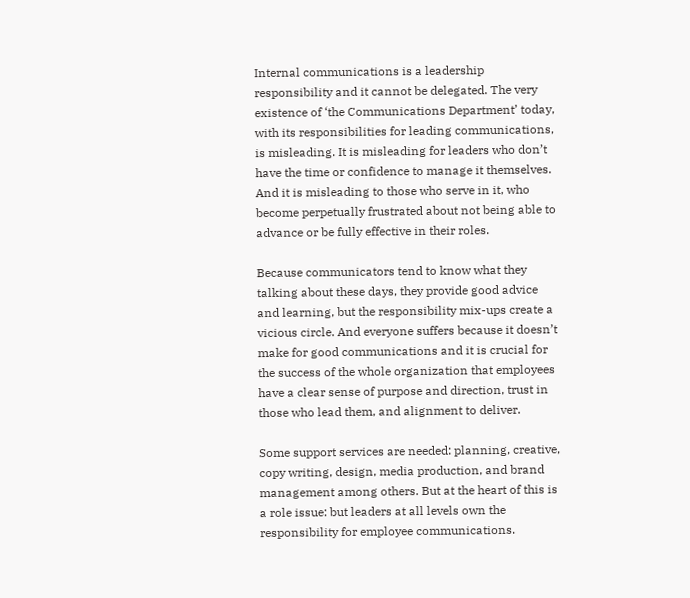Internal communications is a leadership responsibility and it cannot be delegated. The very existence of ‘the Communications Department’ today, with its responsibilities for leading communications, is misleading. It is misleading for leaders who don’t have the time or confidence to manage it themselves. And it is misleading to those who serve in it, who become perpetually frustrated about not being able to advance or be fully effective in their roles.

Because communicators tend to know what they talking about these days, they provide good advice and learning, but the responsibility mix-ups create a vicious circle. And everyone suffers because it doesn’t make for good communications and it is crucial for the success of the whole organization that employees have a clear sense of purpose and direction, trust in those who lead them, and alignment to deliver.

Some support services are needed: planning, creative, copy writing, design, media production, and brand management among others. But at the heart of this is a role issue: but leaders at all levels own the responsibility for employee communications.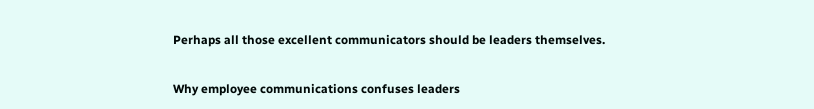Perhaps all those excellent communicators should be leaders themselves.

Why employee communications confuses leaders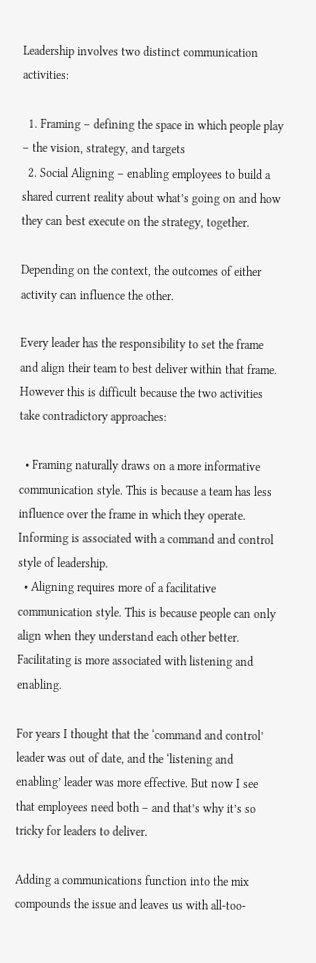Leadership involves two distinct communication activities:

  1. Framing – defining the space in which people play – the vision, strategy, and targets
  2. Social Aligning – enabling employees to build a shared current reality about what’s going on and how they can best execute on the strategy, together.

Depending on the context, the outcomes of either activity can influence the other.

Every leader has the responsibility to set the frame and align their team to best deliver within that frame. However this is difficult because the two activities take contradictory approaches:

  • Framing naturally draws on a more informative communication style. This is because a team has less influence over the frame in which they operate.  Informing is associated with a command and control style of leadership.
  • Aligning requires more of a facilitative communication style. This is because people can only align when they understand each other better. Facilitating is more associated with listening and enabling.

For years I thought that the ‘command and control’ leader was out of date, and the ‘listening and enabling’ leader was more effective. But now I see that employees need both – and that’s why it’s so tricky for leaders to deliver.

Adding a communications function into the mix compounds the issue and leaves us with all-too-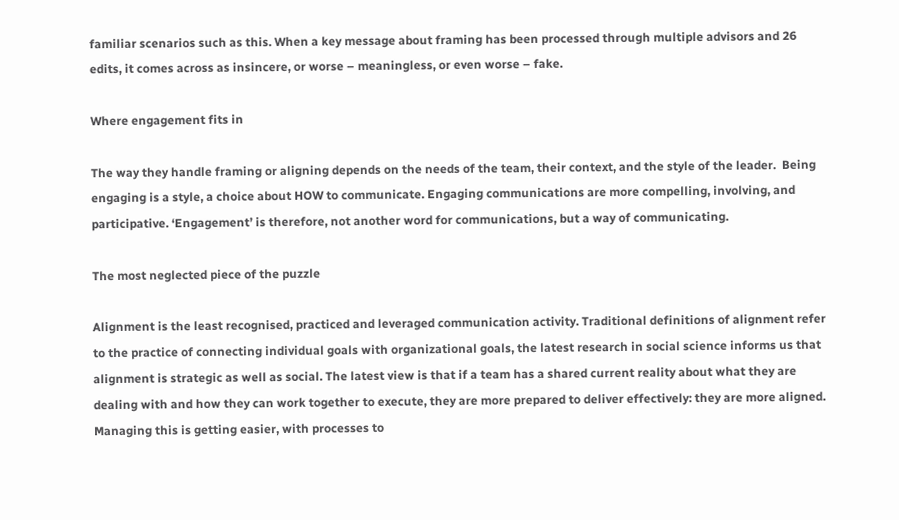familiar scenarios such as this. When a key message about framing has been processed through multiple advisors and 26 edits, it comes across as insincere, or worse – meaningless, or even worse – fake.

Where engagement fits in

The way they handle framing or aligning depends on the needs of the team, their context, and the style of the leader.  Being engaging is a style, a choice about HOW to communicate. Engaging communications are more compelling, involving, and participative. ‘Engagement’ is therefore, not another word for communications, but a way of communicating.

The most neglected piece of the puzzle

Alignment is the least recognised, practiced and leveraged communication activity. Traditional definitions of alignment refer to the practice of connecting individual goals with organizational goals, the latest research in social science informs us that alignment is strategic as well as social. The latest view is that if a team has a shared current reality about what they are dealing with and how they can work together to execute, they are more prepared to deliver effectively: they are more aligned. Managing this is getting easier, with processes to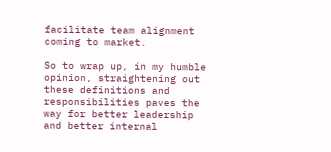facilitate team alignment coming to market.

So to wrap up, in my humble opinion, straightening out these definitions and responsibilities paves the way for better leadership and better internal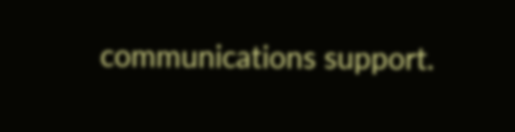communications support.